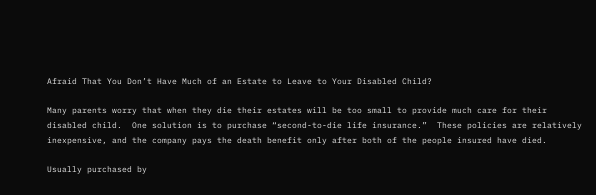Afraid That You Don’t Have Much of an Estate to Leave to Your Disabled Child?

Many parents worry that when they die their estates will be too small to provide much care for their disabled child.  One solution is to purchase “second-to-die life insurance.”  These policies are relatively inexpensive, and the company pays the death benefit only after both of the people insured have died.

Usually purchased by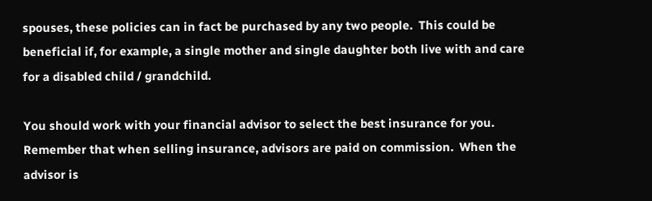spouses, these policies can in fact be purchased by any two people.  This could be beneficial if, for example, a single mother and single daughter both live with and care for a disabled child / grandchild.

You should work with your financial advisor to select the best insurance for you.  Remember that when selling insurance, advisors are paid on commission.  When the advisor is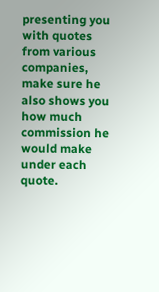presenting you with quotes from various companies, make sure he also shows you how much commission he would make under each quote.